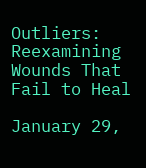Outliers: Reexamining Wounds That Fail to Heal

January 29,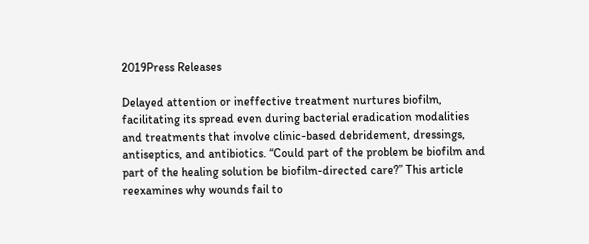2019Press Releases

Delayed attention or ineffective treatment nurtures biofilm, facilitating its spread even during bacterial eradication modalities and treatments that involve clinic-based debridement, dressings, antiseptics, and antibiotics. “Could part of the problem be biofilm and part of the healing solution be biofilm-directed care?” This article reexamines why wounds fail to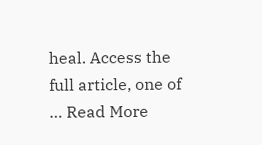heal. Access the full article, one of … Read More